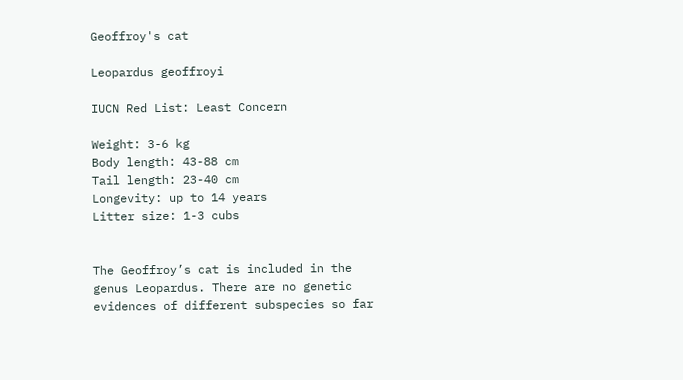Geoffroy's cat

Leopardus geoffroyi

IUCN Red List: Least Concern

Weight: 3-6 kg
Body length: 43-88 cm
Tail length: 23-40 cm
Longevity: up to 14 years
Litter size: 1-3 cubs


The Geoffroy’s cat is included in the genus Leopardus. There are no genetic evidences of different subspecies so far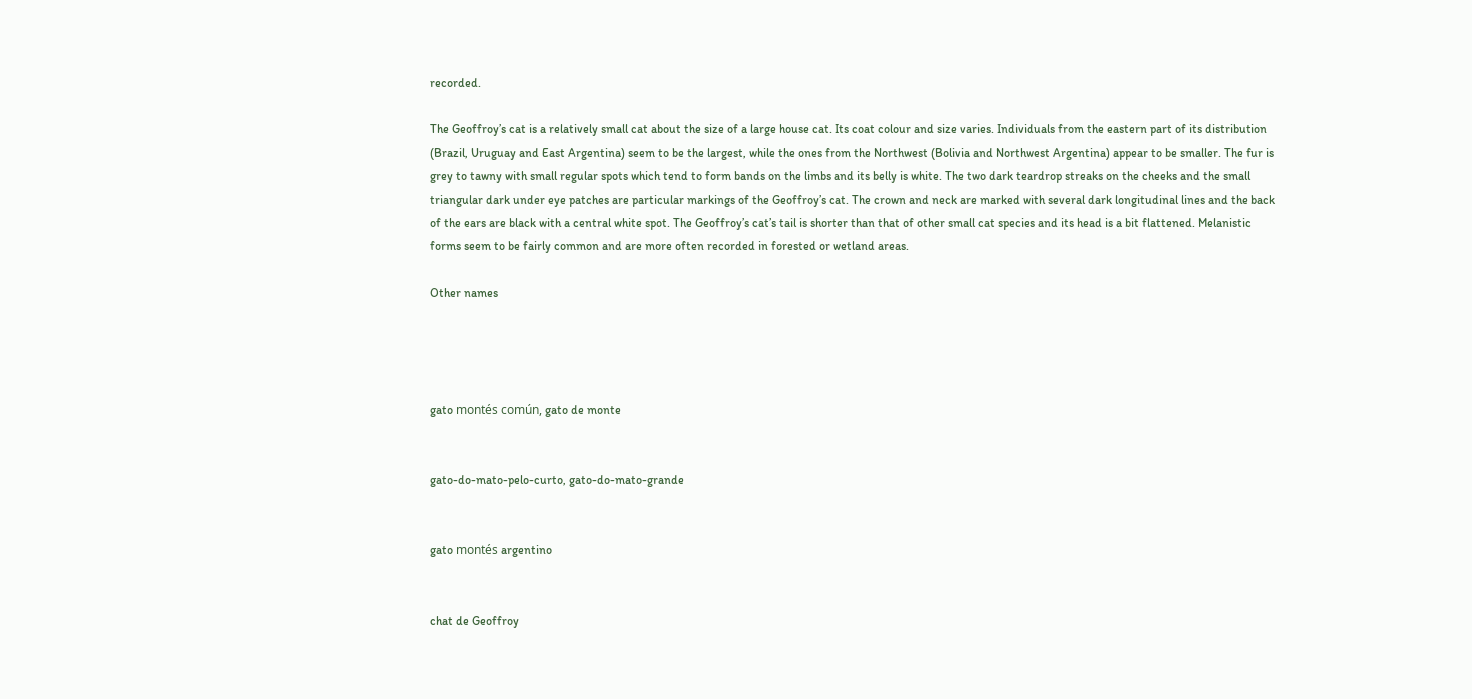recorded.

The Geoffroy’s cat is a relatively small cat about the size of a large house cat. Its coat colour and size varies. Individuals from the eastern part of its distribution (Brazil, Uruguay and East Argentina) seem to be the largest, while the ones from the Northwest (Bolivia and Northwest Argentina) appear to be smaller. The fur is grey to tawny with small regular spots which tend to form bands on the limbs and its belly is white. The two dark teardrop streaks on the cheeks and the small triangular dark under eye patches are particular markings of the Geoffroy’s cat. The crown and neck are marked with several dark longitudinal lines and the back of the ears are black with a central white spot. The Geoffroy’s cat’s tail is shorter than that of other small cat species and its head is a bit flattened. Melanistic forms seem to be fairly common and are more often recorded in forested or wetland areas.

Other names




gato montés común, gato de monte


gato-do-mato-pelo-curto, gato-do-mato-grande


gato montés argentino


chat de Geoffroy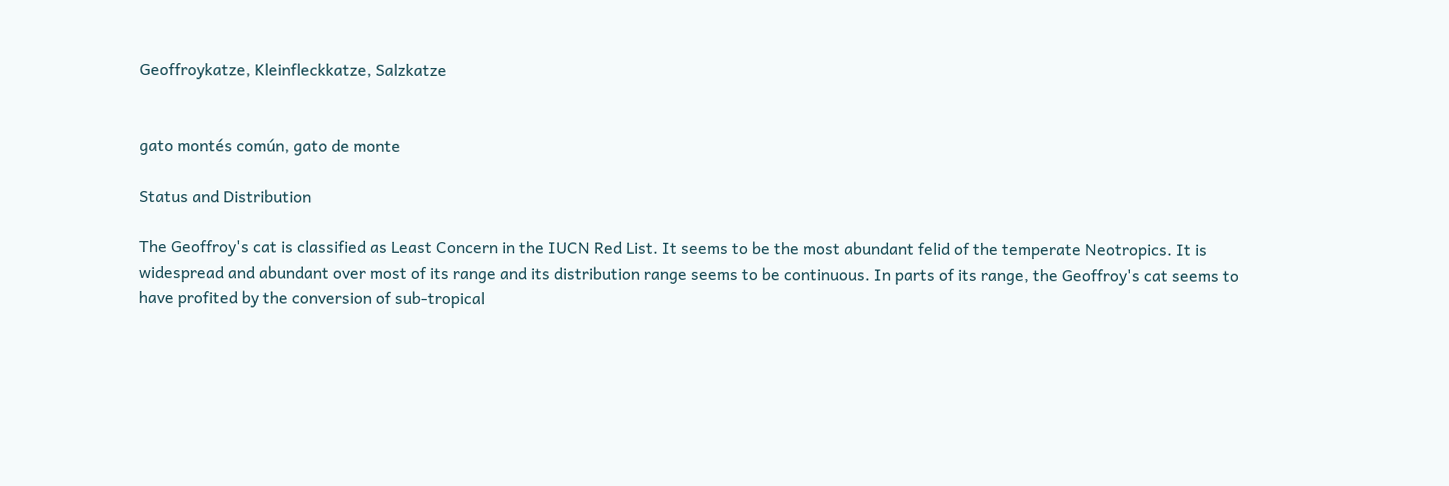Geoffroykatze, Kleinfleckkatze, Salzkatze


gato montés común, gato de monte

Status and Distribution

The Geoffroy's cat is classified as Least Concern in the IUCN Red List. It seems to be the most abundant felid of the temperate Neotropics. It is widespread and abundant over most of its range and its distribution range seems to be continuous. In parts of its range, the Geoffroy's cat seems to have profited by the conversion of sub-tropical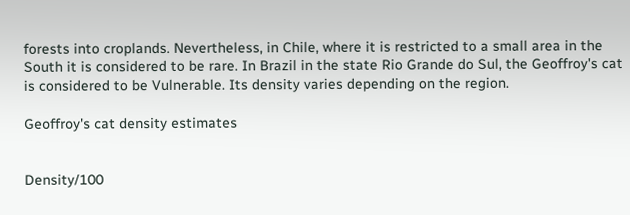forests into croplands. Nevertheless, in Chile, where it is restricted to a small area in the South it is considered to be rare. In Brazil in the state Rio Grande do Sul, the Geoffroy's cat is considered to be Vulnerable. Its density varies depending on the region.

Geoffroy's cat density estimates


Density/100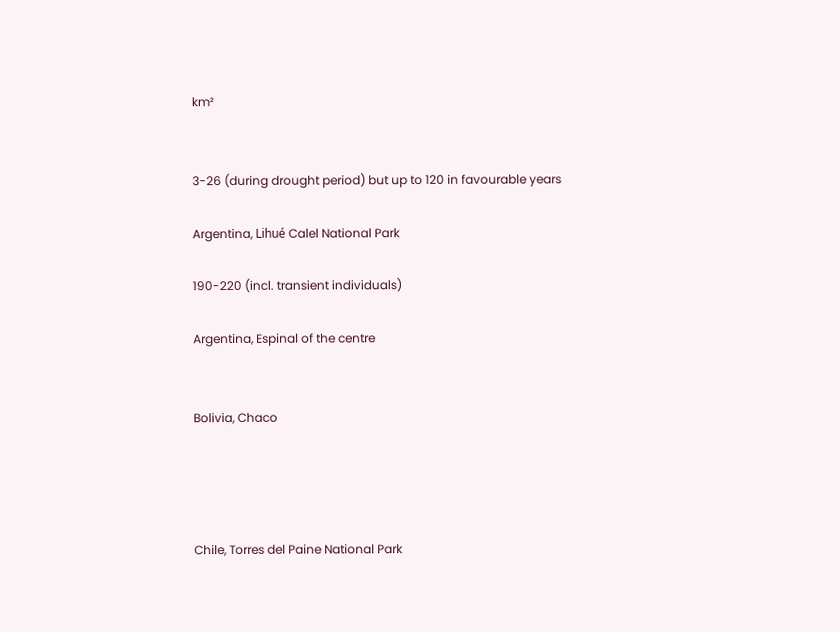km²


3-26 (during drought period) but up to 120 in favourable years

Argentina, Lihué Calel National Park

190-220 (incl. transient individuals)

Argentina, Espinal of the centre


Bolivia, Chaco




Chile, Torres del Paine National Park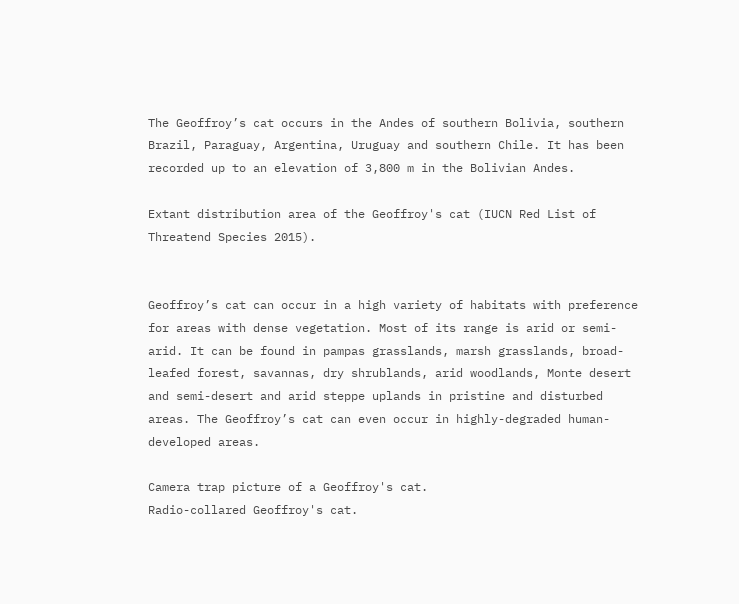The Geoffroy’s cat occurs in the Andes of southern Bolivia, southern Brazil, Paraguay, Argentina, Uruguay and southern Chile. It has been recorded up to an elevation of 3,800 m in the Bolivian Andes.

Extant distribution area of the Geoffroy's cat (IUCN Red List of Threatend Species 2015).


Geoffroy’s cat can occur in a high variety of habitats with preference for areas with dense vegetation. Most of its range is arid or semi-arid. It can be found in pampas grasslands, marsh grasslands, broad-leafed forest, savannas, dry shrublands, arid woodlands, Monte desert and semi-desert and arid steppe uplands in pristine and disturbed areas. The Geoffroy’s cat can even occur in highly-degraded human-developed areas.

Camera trap picture of a Geoffroy's cat.
Radio-collared Geoffroy's cat.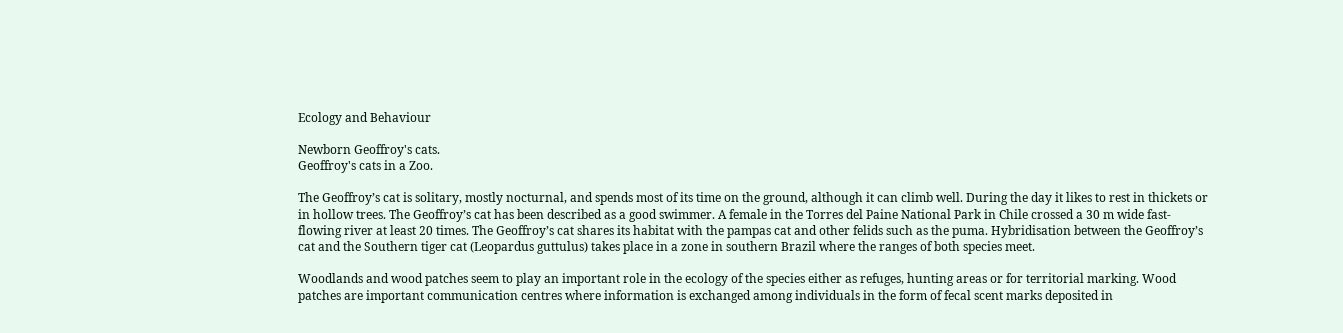Ecology and Behaviour

Newborn Geoffroy's cats.
Geoffroy's cats in a Zoo.

The Geoffroy’s cat is solitary, mostly nocturnal, and spends most of its time on the ground, although it can climb well. During the day it likes to rest in thickets or in hollow trees. The Geoffroy’s cat has been described as a good swimmer. A female in the Torres del Paine National Park in Chile crossed a 30 m wide fast-flowing river at least 20 times. The Geoffroy’s cat shares its habitat with the pampas cat and other felids such as the puma. Hybridisation between the Geoffroy’s cat and the Southern tiger cat (Leopardus guttulus) takes place in a zone in southern Brazil where the ranges of both species meet.

Woodlands and wood patches seem to play an important role in the ecology of the species either as refuges, hunting areas or for territorial marking. Wood patches are important communication centres where information is exchanged among individuals in the form of fecal scent marks deposited in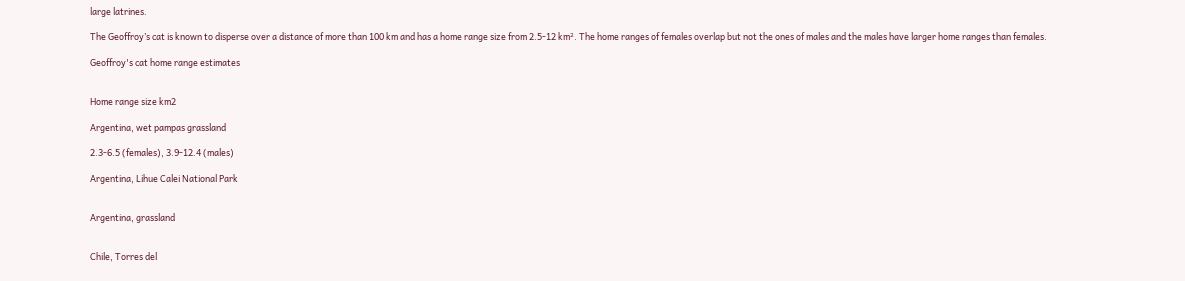large latrines.

The Geoffroy’s cat is known to disperse over a distance of more than 100 km and has a home range size from 2.5-12 km². The home ranges of females overlap but not the ones of males and the males have larger home ranges than females.

Geoffroy's cat home range estimates


Home range size km2

Argentina, wet pampas grassland

2.3-6.5 (females), 3.9-12.4 (males)

Argentina, Lihue Calei National Park


Argentina, grassland


Chile, Torres del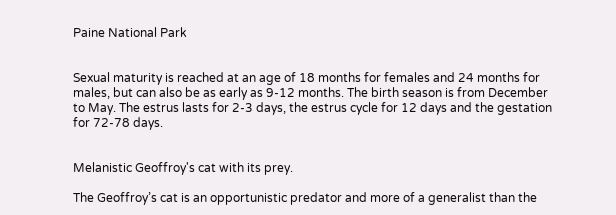Paine National Park


Sexual maturity is reached at an age of 18 months for females and 24 months for males, but can also be as early as 9-12 months. The birth season is from December to May. The estrus lasts for 2-3 days, the estrus cycle for 12 days and the gestation for 72-78 days.


Melanistic Geoffroy's cat with its prey.

The Geoffroy’s cat is an opportunistic predator and more of a generalist than the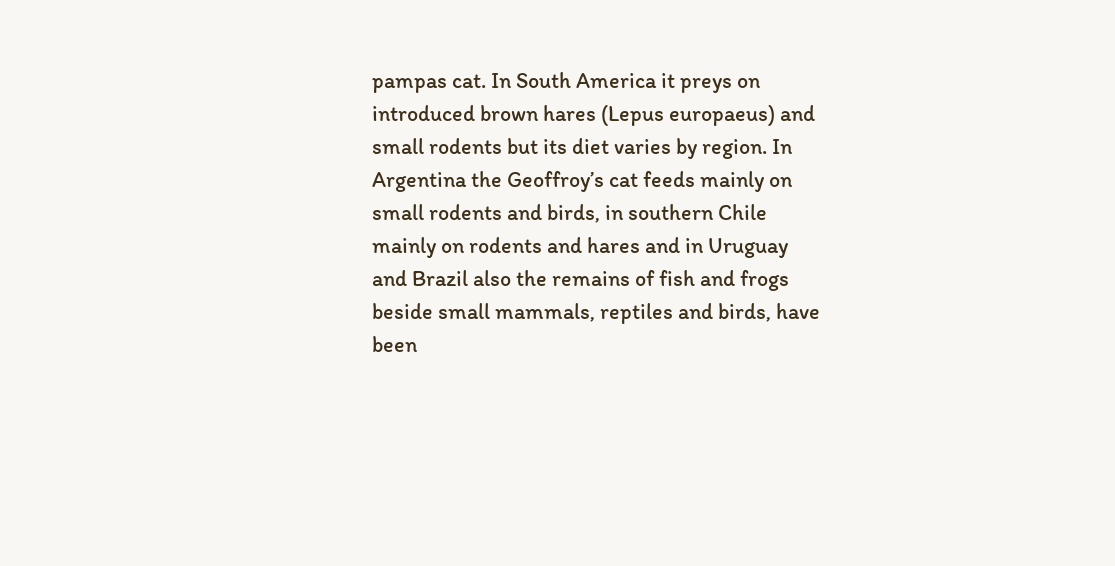pampas cat. In South America it preys on introduced brown hares (Lepus europaeus) and small rodents but its diet varies by region. In Argentina the Geoffroy’s cat feeds mainly on small rodents and birds, in southern Chile mainly on rodents and hares and in Uruguay and Brazil also the remains of fish and frogs beside small mammals, reptiles and birds, have been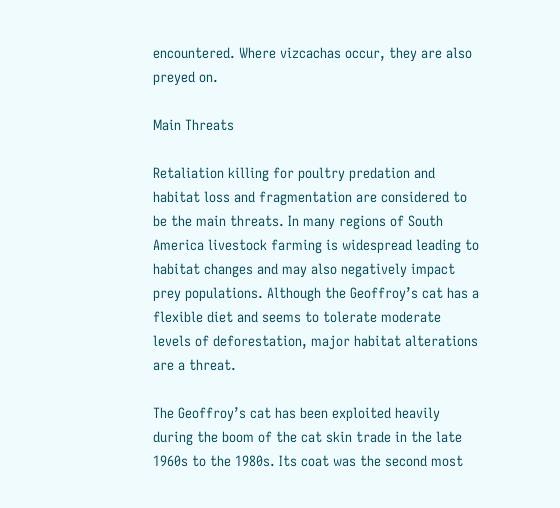encountered. Where vizcachas occur, they are also preyed on.

Main Threats

Retaliation killing for poultry predation and habitat loss and fragmentation are considered to be the main threats. In many regions of South America livestock farming is widespread leading to habitat changes and may also negatively impact prey populations. Although the Geoffroy’s cat has a flexible diet and seems to tolerate moderate levels of deforestation, major habitat alterations are a threat.

The Geoffroy’s cat has been exploited heavily during the boom of the cat skin trade in the late 1960s to the 1980s. Its coat was the second most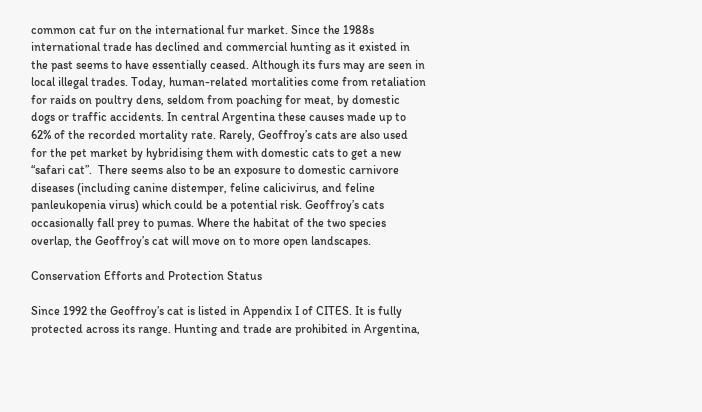common cat fur on the international fur market. Since the 1988s international trade has declined and commercial hunting as it existed in the past seems to have essentially ceased. Although its furs may are seen in local illegal trades. Today, human-related mortalities come from retaliation for raids on poultry dens, seldom from poaching for meat, by domestic dogs or traffic accidents. In central Argentina these causes made up to 62% of the recorded mortality rate. Rarely, Geoffroy’s cats are also used for the pet market by hybridising them with domestic cats to get a new “safari cat”.  There seems also to be an exposure to domestic carnivore diseases (including canine distemper, feline calicivirus, and feline panleukopenia virus) which could be a potential risk. Geoffroy’s cats occasionally fall prey to pumas. Where the habitat of the two species overlap, the Geoffroy’s cat will move on to more open landscapes.

Conservation Efforts and Protection Status

Since 1992 the Geoffroy’s cat is listed in Appendix I of CITES. It is fully protected across its range. Hunting and trade are prohibited in Argentina,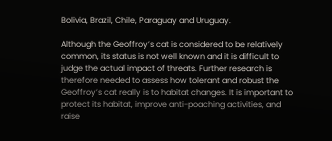Bolivia, Brazil, Chile, Paraguay and Uruguay.

Although the Geoffroy’s cat is considered to be relatively common, its status is not well known and it is difficult to judge the actual impact of threats. Further research is therefore needed to assess how tolerant and robust the Geoffroy’s cat really is to habitat changes. It is important to protect its habitat, improve anti-poaching activities, and raise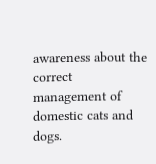awareness about the correct management of domestic cats and dogs.